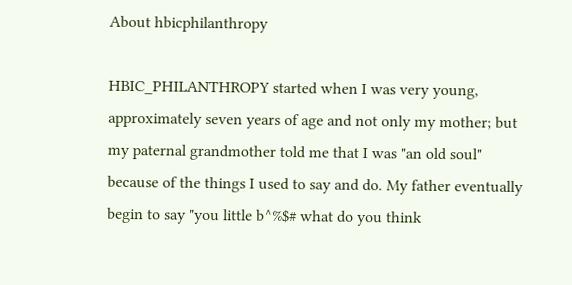About hbicphilanthropy

HBIC_PHILANTHROPY started when I was very young, approximately seven years of age and not only my mother; but my paternal grandmother told me that I was "an old soul" because of the things I used to say and do. My father eventually begin to say "you little b^%$# what do you think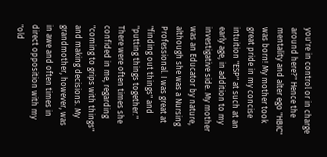you're in control or in charge around here?" Hence the mentality and alter ego "HBIC" was born! My mother took great pride in my concise intuition "ESP" at such at an early age, in addition to my investigative side. My mother was an Educator by nature, although she was a Nursing Professional. I was great at "finding out things" and "putting things together." There were often times she confided in me, regarding "coming to grips with things" and making decisions. My grandmother, however, was in awe and often times in direct opposition with my "old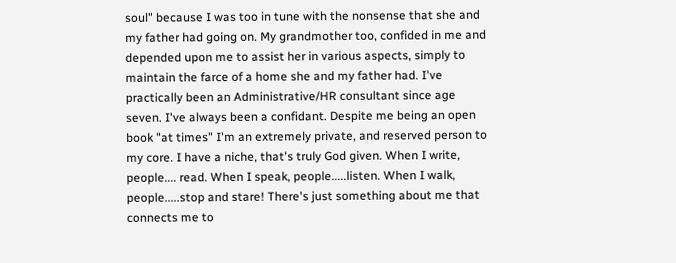soul" because I was too in tune with the nonsense that she and my father had going on. My grandmother too, confided in me and depended upon me to assist her in various aspects, simply to maintain the farce of a home she and my father had. I've practically been an Administrative/HR consultant since age seven. I've always been a confidant. Despite me being an open book "at times" I'm an extremely private, and reserved person to my core. I have a niche, that's truly God given. When I write, people.... read. When I speak, people.....listen. When I walk, people.....stop and stare! There's just something about me that connects me to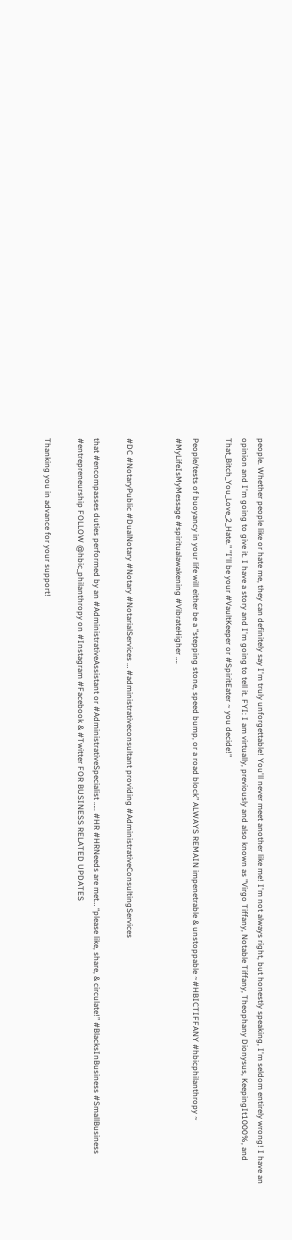people. Whether people like or hate me, they can definitely say I'm truly unforgettable! You'll never meet another like me! I'm not always right, but honestly speaking, I'm seldom entirely wrong! I have an opinion and I'm going to give it. I have a story and I'm going to tell it. FYI: I am virtually, previously and also known as "Virgo Tiffany, Notable Tiffany, Theophany Dionysus, KeepingIt1000%, and That_Bitch_You_Love_2_Hate." "I'll be your #VaultKeeper or #SpiritEater ~ you decide!"

People/tests of buoyancy in your life will either be a “stepping stone, speed bump, or a road block” ALWAYS REMAIN impenetrable & unstoppable ~#HBICTIFFANY #hbicphilanthropy ~ #MyLifeIsMyMessage #spiritualawakening #VibrateHigher ….


#DC #NotaryPublic #DualNotary #Notary #NotarialServices … #administrativeconsultant providing #AdministrativeConsultingServices

that #encompasses duties performed by an #AdministrativeAssistant or #AdministrativeSpecialist ….. #HR #HRNeeds are met… “please like, share, & circulate!” #BlacksInBusiness #SmallBusiness #entrepreneurship FOLLOW @hbic_philanthropy on #Instagram #Facebook & #Twitter FOR BUSINESS RELATED UPDATES

Thanking you in advance for your support!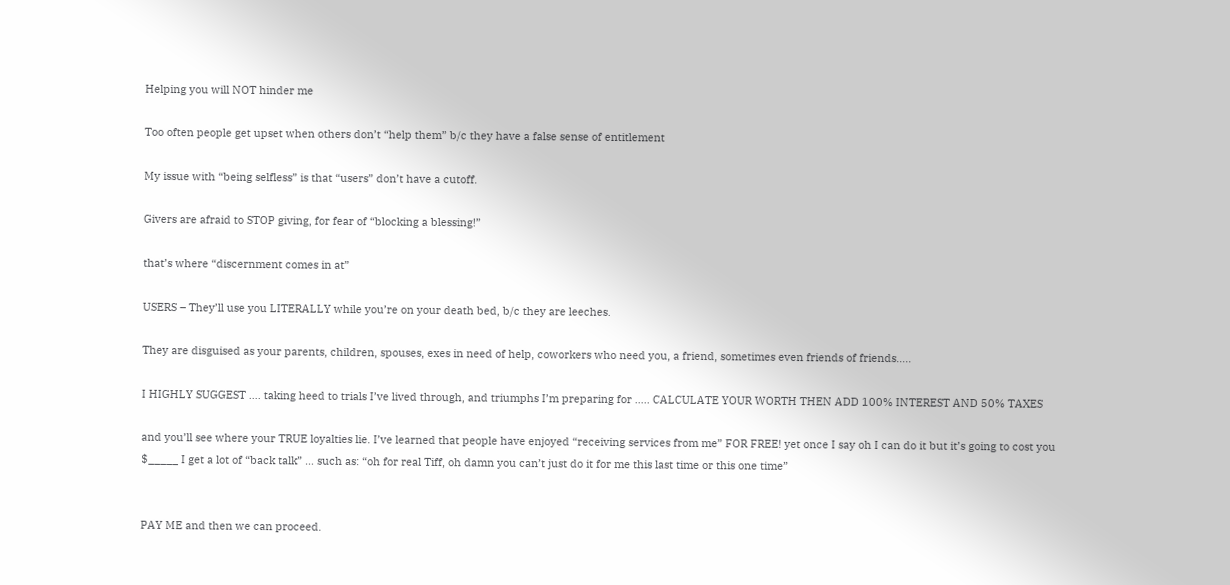Helping you will NOT hinder me

Too often people get upset when others don’t “help them” b/c they have a false sense of entitlement

My issue with “being selfless” is that “users” don’t have a cutoff.

Givers are afraid to STOP giving, for fear of “blocking a blessing!”

that’s where “discernment comes in at”

USERS – They’ll use you LITERALLY while you’re on your death bed, b/c they are leeches.

They are disguised as your parents, children, spouses, exes in need of help, coworkers who need you, a friend, sometimes even friends of friends…..

I HIGHLY SUGGEST …. taking heed to trials I’ve lived through, and triumphs I’m preparing for ….. CALCULATE YOUR WORTH THEN ADD 100% INTEREST AND 50% TAXES

and you’ll see where your TRUE loyalties lie. I’ve learned that people have enjoyed “receiving services from me” FOR FREE! yet once I say oh I can do it but it’s going to cost you $_____ I get a lot of “back talk” … such as: “oh for real Tiff, oh damn you can’t just do it for me this last time or this one time”


PAY ME and then we can proceed.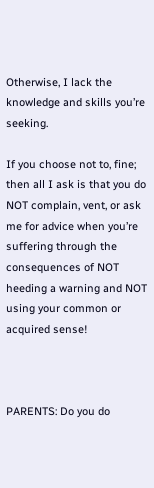Otherwise, I lack the knowledge and skills you’re seeking.

If you choose not to, fine; then all I ask is that you do NOT complain, vent, or ask me for advice when you’re suffering through the consequences of NOT heeding a warning and NOT using your common or acquired sense!



PARENTS: Do you do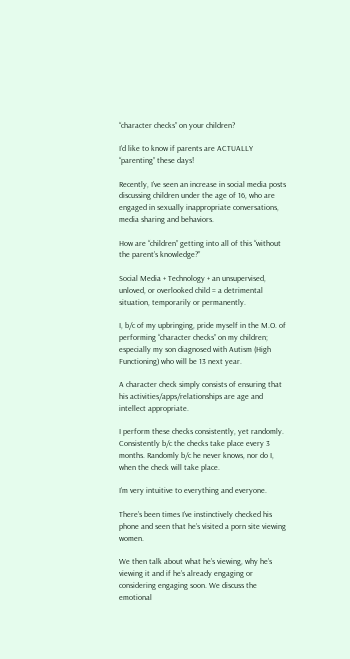“character checks” on your children?

I’d like to know if parents are ACTUALLY “parenting” these days!

Recently, I’ve seen an increase in social media posts discussing children under the age of 16, who are engaged in sexually inappropriate conversations, media sharing and behaviors.

How are “children” getting into all of this “without the parent’s knowledge?”

Social Media + Technology + an unsupervised, unloved, or overlooked child = a detrimental situation, temporarily or permanently.

I, b/c of my upbringing, pride myself in the M.O. of performing “character checks” on my children; especially my son diagnosed with Autism (High Functioning) who will be 13 next year.

A character check simply consists of ensuring that his activities/apps/relationships are age and intellect appropriate.

I perform these checks consistently, yet randomly. Consistently b/c the checks take place every 3 months. Randomly b/c he never knows, nor do I, when the check will take place.

I’m very intuitive to everything and everyone.

There’s been times I’ve instinctively checked his phone and seen that he’s visited a porn site viewing women.

We then talk about what he’s viewing, why he’s viewing it and if he’s already engaging or considering engaging soon. We discuss the emotional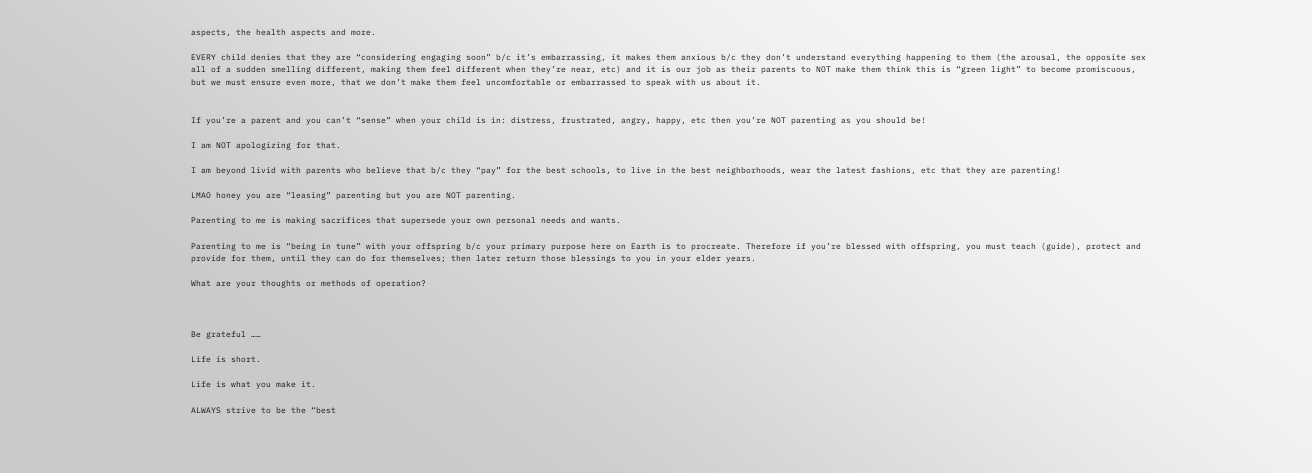aspects, the health aspects and more.

EVERY child denies that they are “considering engaging soon” b/c it’s embarrassing, it makes them anxious b/c they don’t understand everything happening to them (the arousal, the opposite sex all of a sudden smelling different, making them feel different when they’re near, etc) and it is our job as their parents to NOT make them think this is “green light” to become promiscuous, but we must ensure even more, that we don’t make them feel uncomfortable or embarrassed to speak with us about it.


If you’re a parent and you can’t “sense” when your child is in: distress, frustrated, angry, happy, etc then you’re NOT parenting as you should be!

I am NOT apologizing for that.

I am beyond livid with parents who believe that b/c they “pay” for the best schools, to live in the best neighborhoods, wear the latest fashions, etc that they are parenting!

LMAO honey you are “leasing” parenting but you are NOT parenting.

Parenting to me is making sacrifices that supersede your own personal needs and wants.

Parenting to me is “being in tune” with your offspring b/c your primary purpose here on Earth is to procreate. Therefore if you’re blessed with offspring, you must teach (guide), protect and provide for them, until they can do for themselves; then later return those blessings to you in your elder years.

What are your thoughts or methods of operation?



Be grateful ……

Life is short.

Life is what you make it.

ALWAYS strive to be the “best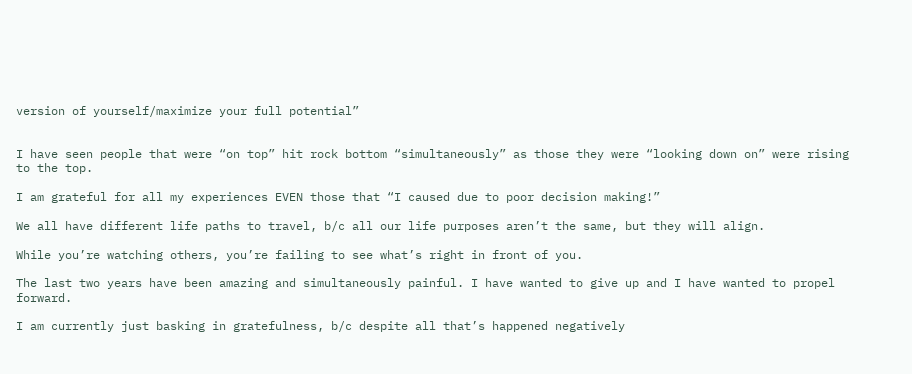version of yourself/maximize your full potential”


I have seen people that were “on top” hit rock bottom “simultaneously” as those they were “looking down on” were rising to the top.

I am grateful for all my experiences EVEN those that “I caused due to poor decision making!”

We all have different life paths to travel, b/c all our life purposes aren’t the same, but they will align.

While you’re watching others, you’re failing to see what’s right in front of you.

The last two years have been amazing and simultaneously painful. I have wanted to give up and I have wanted to propel forward.

I am currently just basking in gratefulness, b/c despite all that’s happened negatively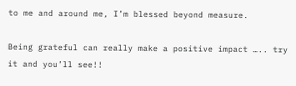to me and around me, I’m blessed beyond measure.

Being grateful can really make a positive impact ….. try it and you’ll see!!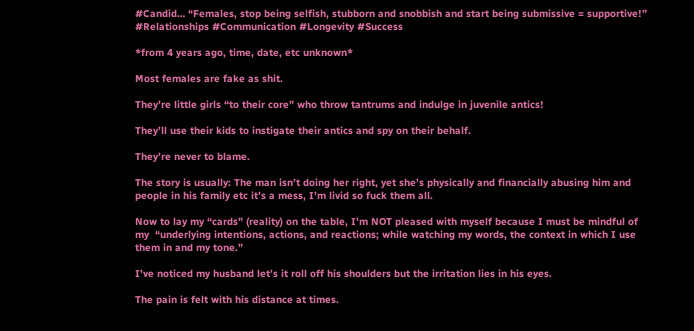#Candid… “Females, stop being selfish, stubborn and snobbish and start being submissive = supportive!” #Relationships #Communication #Longevity #Success

*from 4 years ago, time, date, etc unknown*

Most females are fake as shit.

They’re little girls “to their core” who throw tantrums and indulge in juvenile antics!

They’ll use their kids to instigate their antics and spy on their behalf.

They’re never to blame.

The story is usually: The man isn’t doing her right, yet she’s physically and financially abusing him and people in his family etc it’s a mess, I’m livid so fuck them all.

Now to lay my “cards” (reality) on the table, I’m NOT pleased with myself because I must be mindful of my  “underlying intentions, actions, and reactions; while watching my words, the context in which I use them in and my tone.”

I’ve noticed my husband let’s it roll off his shoulders but the irritation lies in his eyes.

The pain is felt with his distance at times.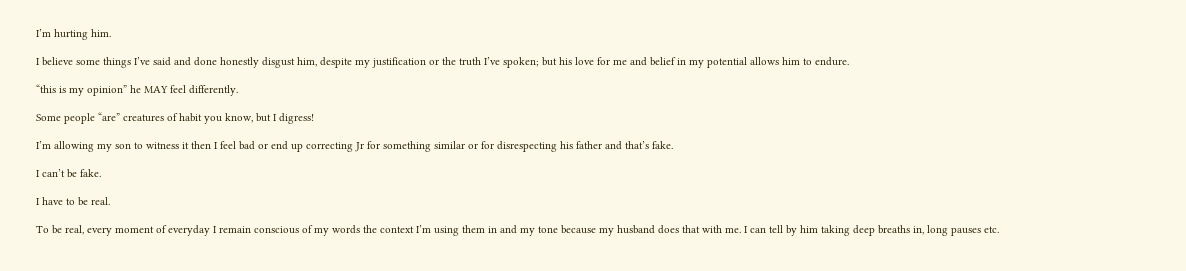I’m hurting him.

I believe some things I’ve said and done honestly disgust him, despite my justification or the truth I’ve spoken; but his love for me and belief in my potential allows him to endure.

“this is my opinion” he MAY feel differently.

Some people “are” creatures of habit you know, but I digress!

I’m allowing my son to witness it then I feel bad or end up correcting Jr for something similar or for disrespecting his father and that’s fake.

I can’t be fake.

I have to be real.

To be real, every moment of everyday I remain conscious of my words the context I’m using them in and my tone because my husband does that with me. I can tell by him taking deep breaths in, long pauses etc.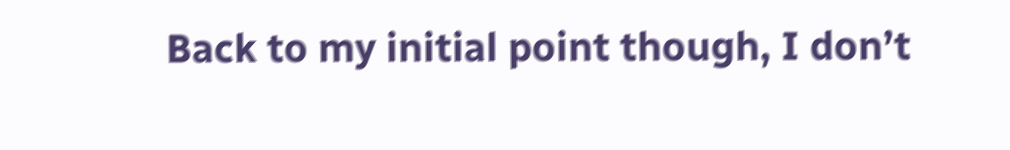Back to my initial point though, I don’t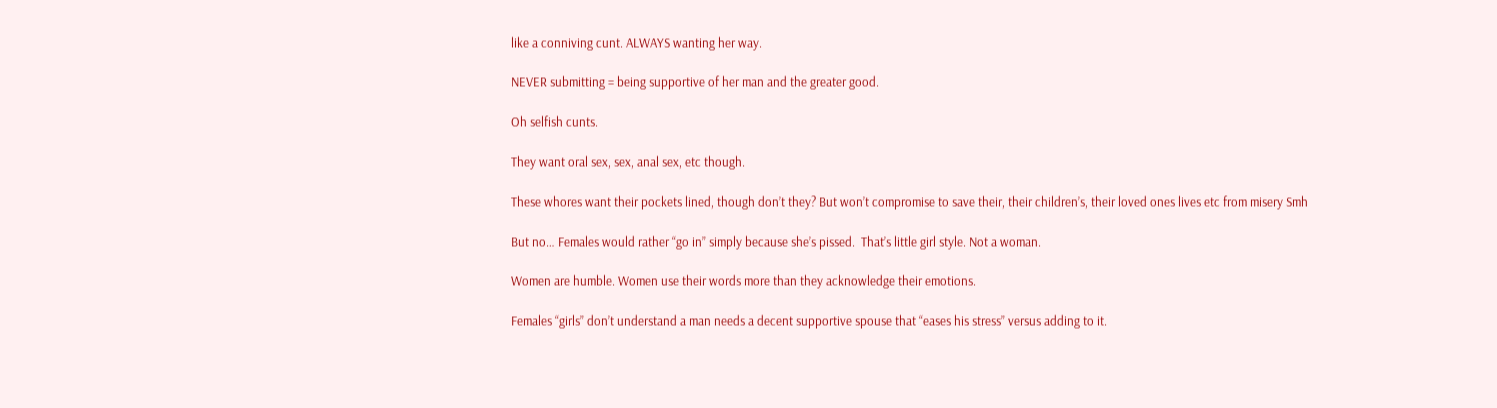like a conniving cunt. ALWAYS wanting her way.

NEVER submitting = being supportive of her man and the greater good.

Oh selfish cunts.

They want oral sex, sex, anal sex, etc though.

These whores want their pockets lined, though don’t they? But won’t compromise to save their, their children’s, their loved ones lives etc from misery Smh

But no… Females would rather “go in” simply because she’s pissed.  That’s little girl style. Not a woman.

Women are humble. Women use their words more than they acknowledge their emotions.

Females “girls” don’t understand a man needs a decent supportive spouse that “eases his stress” versus adding to it.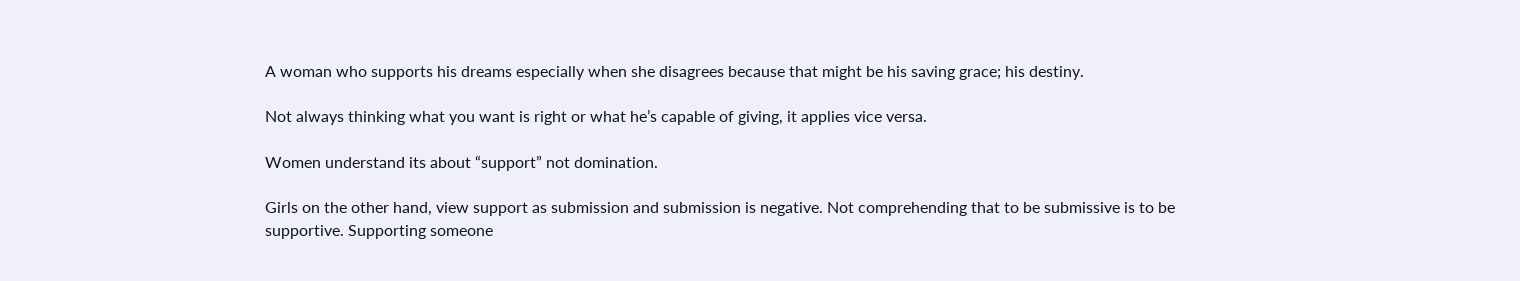A woman who supports his dreams especially when she disagrees because that might be his saving grace; his destiny.

Not always thinking what you want is right or what he’s capable of giving, it applies vice versa.

Women understand its about “support” not domination.

Girls on the other hand, view support as submission and submission is negative. Not comprehending that to be submissive is to be supportive. Supporting someone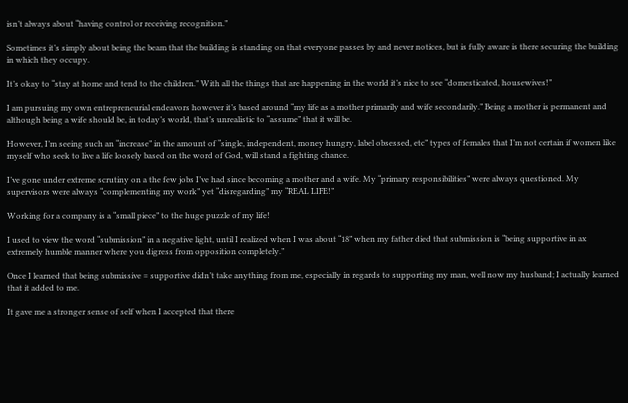isn’t always about “having control or receiving recognition.”

Sometimes it’s simply about being the beam that the building is standing on that everyone passes by and never notices, but is fully aware is there securing the building in which they occupy.

It’s okay to “stay at home and tend to the children.” With all the things that are happening in the world it’s nice to see “domesticated, housewives!”

I am pursuing my own entrepreneurial endeavors however it’s based around “my life as a mother primarily and wife secondarily.” Being a mother is permanent and although being a wife should be, in today’s world, that’s unrealistic to “assume” that it will be.

However, I’m seeing such an “increase” in the amount of “single, independent, money hungry, label obsessed, etc” types of females that I’m not certain if women like myself who seek to live a life loosely based on the word of God, will stand a fighting chance.

I’ve gone under extreme scrutiny on a the few jobs I’ve had since becoming a mother and a wife. My “primary responsibilities” were always questioned. My supervisors were always “complementing my work” yet “disregarding” my “REAL LIFE!”

Working for a company is a “small piece” to the huge puzzle of my life!

I used to view the word “submission” in a negative light, until I realized when I was about “18” when my father died that submission is “being supportive in ax extremely humble manner where you digress from opposition completely.”

Once I learned that being submissive = supportive didn’t take anything from me, especially in regards to supporting my man, well now my husband; I actually learned that it added to me.

It gave me a stronger sense of self when I accepted that there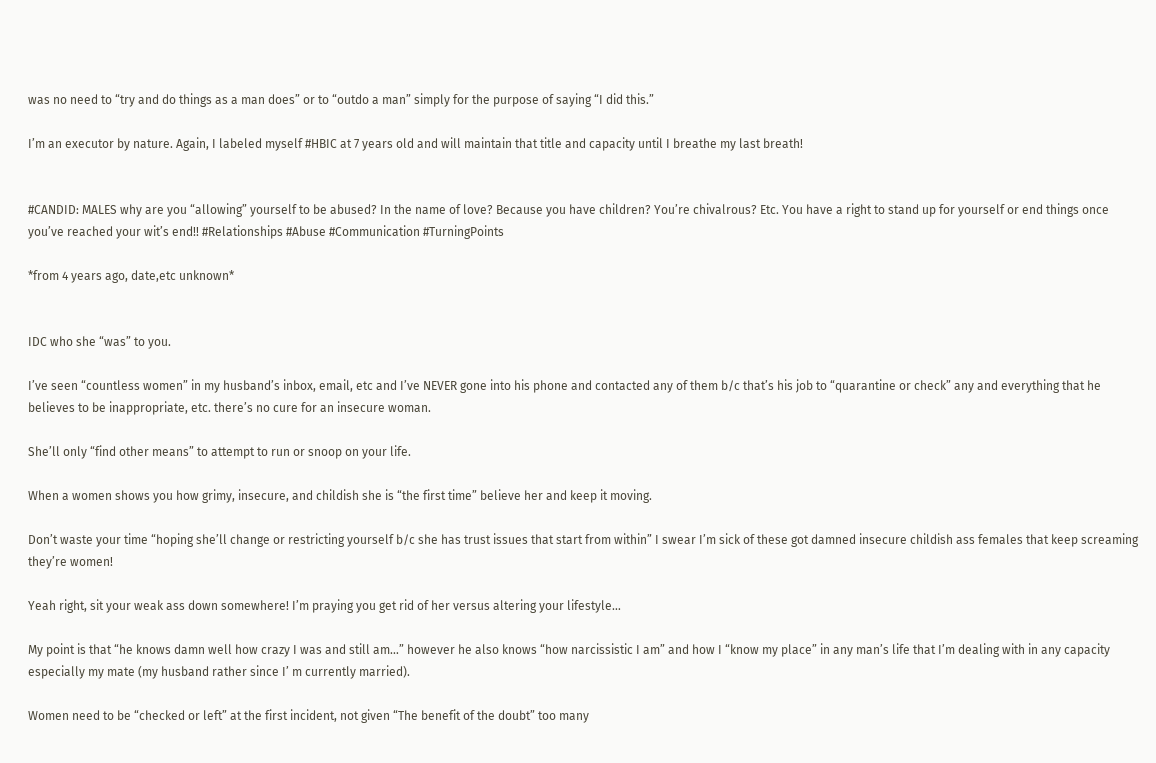was no need to “try and do things as a man does” or to “outdo a man” simply for the purpose of saying “I did this.”

I’m an executor by nature. Again, I labeled myself #HBIC at 7 years old and will maintain that title and capacity until I breathe my last breath!


#CANDID: MALES why are you “allowing” yourself to be abused? In the name of love? Because you have children? You’re chivalrous? Etc. You have a right to stand up for yourself or end things once you’ve reached your wit’s end!! #Relationships #Abuse #Communication #TurningPoints

*from 4 years ago, date,etc unknown*


IDC who she “was” to you.

I’ve seen “countless women” in my husband’s inbox, email, etc and I’ve NEVER gone into his phone and contacted any of them b/c that’s his job to “quarantine or check” any and everything that he believes to be inappropriate, etc. there’s no cure for an insecure woman.

She’ll only “find other means” to attempt to run or snoop on your life.

When a women shows you how grimy, insecure, and childish she is “the first time” believe her and keep it moving.

Don’t waste your time “hoping she’ll change or restricting yourself b/c she has trust issues that start from within” I swear I’m sick of these got damned insecure childish ass females that keep screaming they’re women!

Yeah right, sit your weak ass down somewhere! I’m praying you get rid of her versus altering your lifestyle…

My point is that “he knows damn well how crazy I was and still am…” however he also knows “how narcissistic I am” and how I “know my place” in any man’s life that I’m dealing with in any capacity especially my mate (my husband rather since I’ m currently married).

Women need to be “checked or left” at the first incident, not given “The benefit of the doubt” too many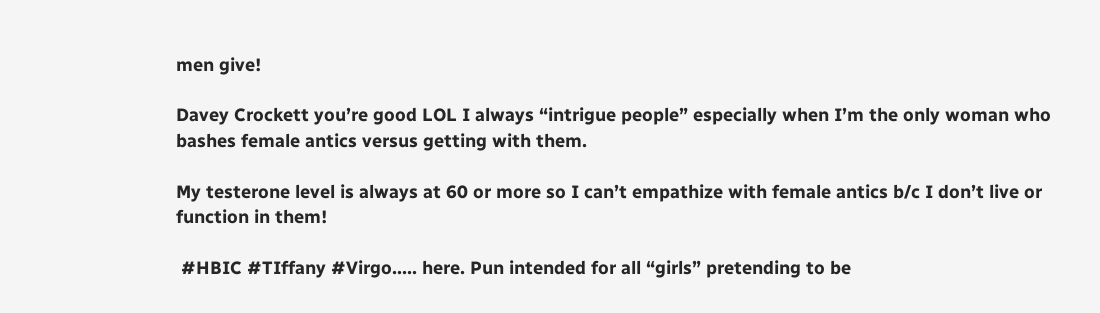men give!

Davey Crockett you’re good LOL I always “intrigue people” especially when I’m the only woman who bashes female antics versus getting with them.

My testerone level is always at 60 or more so I can’t empathize with female antics b/c I don’t live or function in them!

 #HBIC #TIffany #Virgo.…. here. Pun intended for all “girls” pretending to be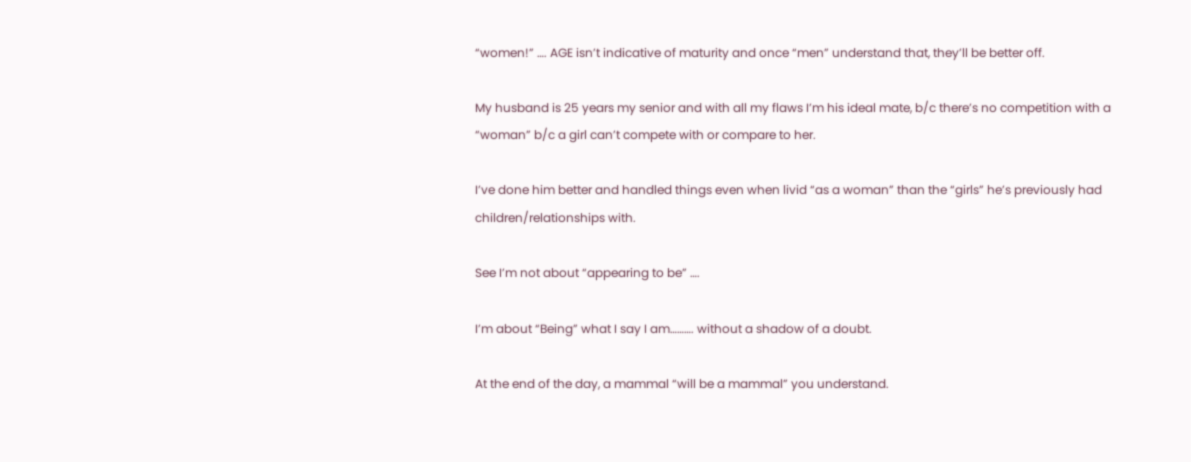“women!” …. AGE isn’t indicative of maturity and once “men” understand that, they’ll be better off.

My husband is 25 years my senior and with all my flaws I’m his ideal mate, b/c there’s no competition with a “woman” b/c a girl can’t compete with or compare to her.

I’ve done him better and handled things even when livid “as a woman” than the “girls” he’s previously had children/relationships with.

See I’m not about “appearing to be” ….

I’m about “Being” what I say I am………. without a shadow of a doubt.

At the end of the day, a mammal “will be a mammal” you understand.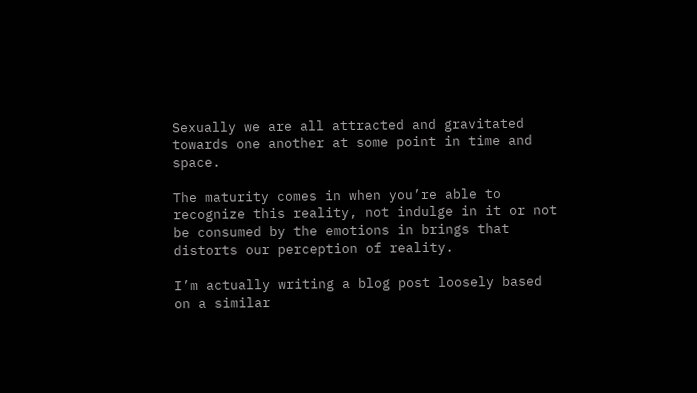Sexually we are all attracted and gravitated towards one another at some point in time and space.

The maturity comes in when you’re able to recognize this reality, not indulge in it or not be consumed by the emotions in brings that distorts our perception of reality.

I’m actually writing a blog post loosely based on a similar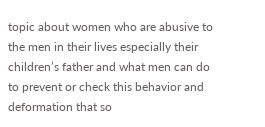topic about women who are abusive to the men in their lives especially their children’s father and what men can do to prevent or check this behavior and deformation that so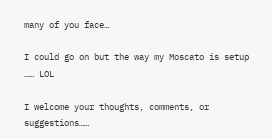many of you face…

I could go on but the way my Moscato is setup …… LOL

I welcome your thoughts, comments, or suggestions……